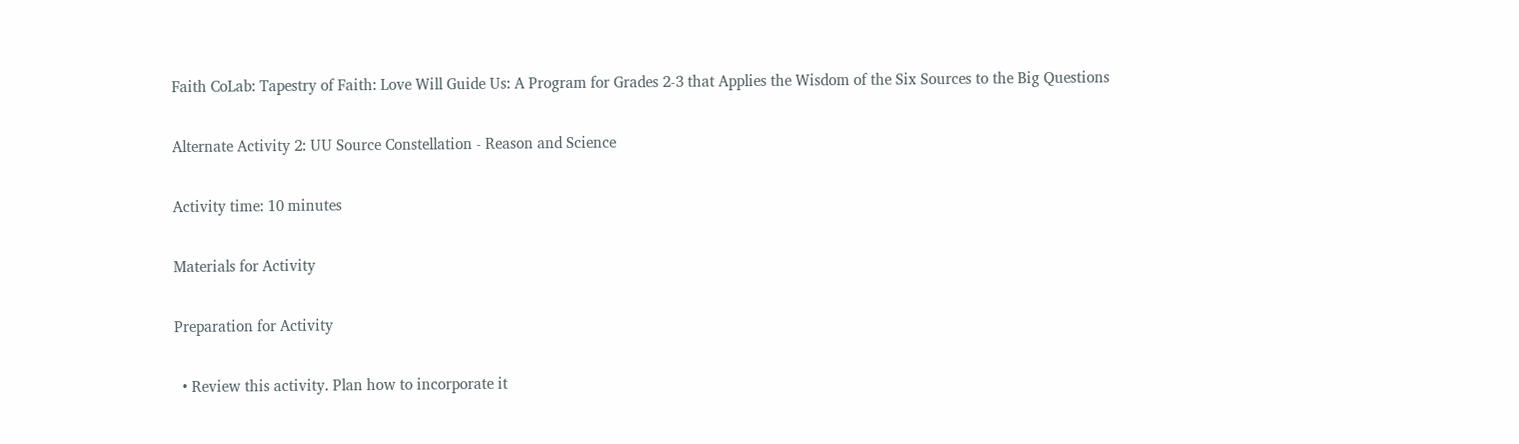Faith CoLab: Tapestry of Faith: Love Will Guide Us: A Program for Grades 2-3 that Applies the Wisdom of the Six Sources to the Big Questions

Alternate Activity 2: UU Source Constellation - Reason and Science

Activity time: 10 minutes

Materials for Activity

Preparation for Activity

  • Review this activity. Plan how to incorporate it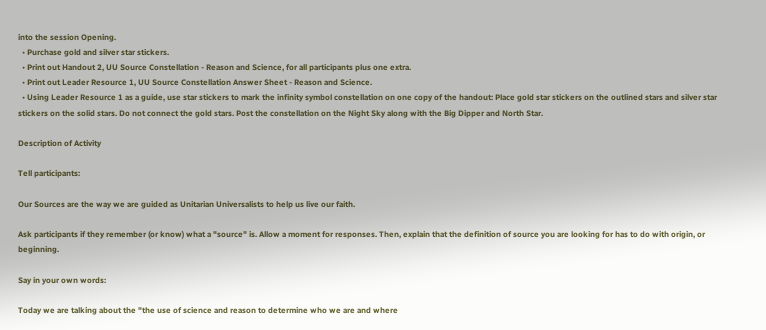into the session Opening.
  • Purchase gold and silver star stickers.
  • Print out Handout 2, UU Source Constellation - Reason and Science, for all participants plus one extra.
  • Print out Leader Resource 1, UU Source Constellation Answer Sheet - Reason and Science.
  • Using Leader Resource 1 as a guide, use star stickers to mark the infinity symbol constellation on one copy of the handout: Place gold star stickers on the outlined stars and silver star stickers on the solid stars. Do not connect the gold stars. Post the constellation on the Night Sky along with the Big Dipper and North Star.

Description of Activity

Tell participants:

Our Sources are the way we are guided as Unitarian Universalists to help us live our faith.

Ask participants if they remember (or know) what a "source" is. Allow a moment for responses. Then, explain that the definition of source you are looking for has to do with origin, or beginning.

Say in your own words:

Today we are talking about the "the use of science and reason to determine who we are and where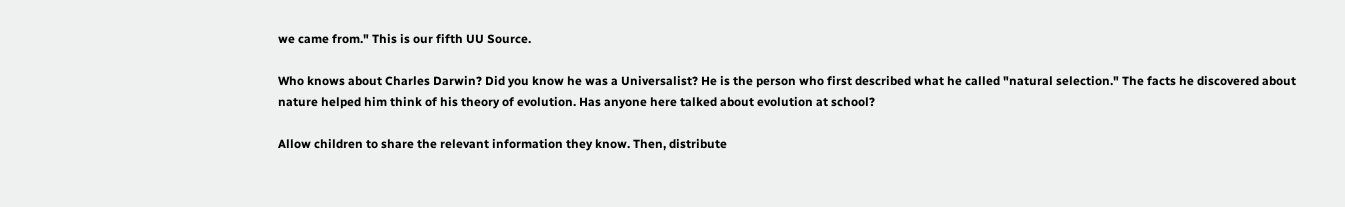we came from." This is our fifth UU Source.

Who knows about Charles Darwin? Did you know he was a Universalist? He is the person who first described what he called "natural selection." The facts he discovered about nature helped him think of his theory of evolution. Has anyone here talked about evolution at school?

Allow children to share the relevant information they know. Then, distribute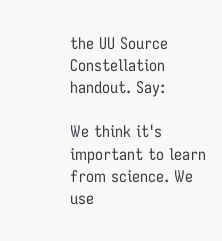the UU Source Constellation handout. Say:

We think it's important to learn from science. We use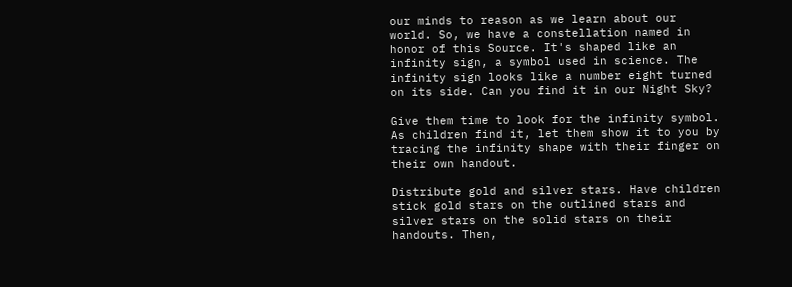our minds to reason as we learn about our world. So, we have a constellation named in honor of this Source. It's shaped like an infinity sign, a symbol used in science. The infinity sign looks like a number eight turned on its side. Can you find it in our Night Sky?

Give them time to look for the infinity symbol. As children find it, let them show it to you by tracing the infinity shape with their finger on their own handout.

Distribute gold and silver stars. Have children stick gold stars on the outlined stars and silver stars on the solid stars on their handouts. Then,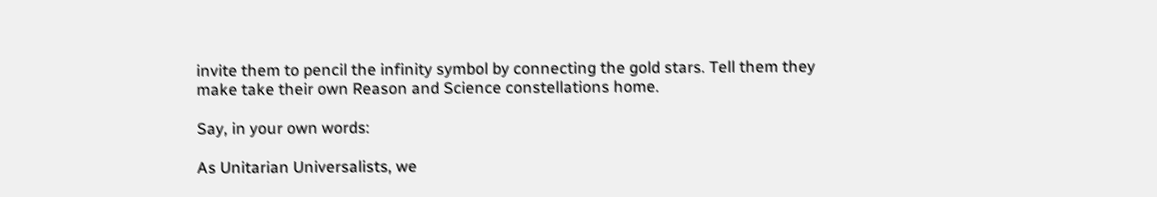invite them to pencil the infinity symbol by connecting the gold stars. Tell them they make take their own Reason and Science constellations home.

Say, in your own words:

As Unitarian Universalists, we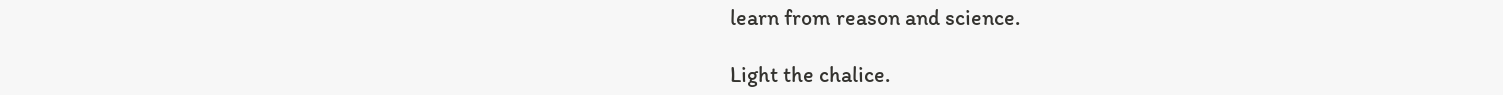learn from reason and science.

Light the chalice.